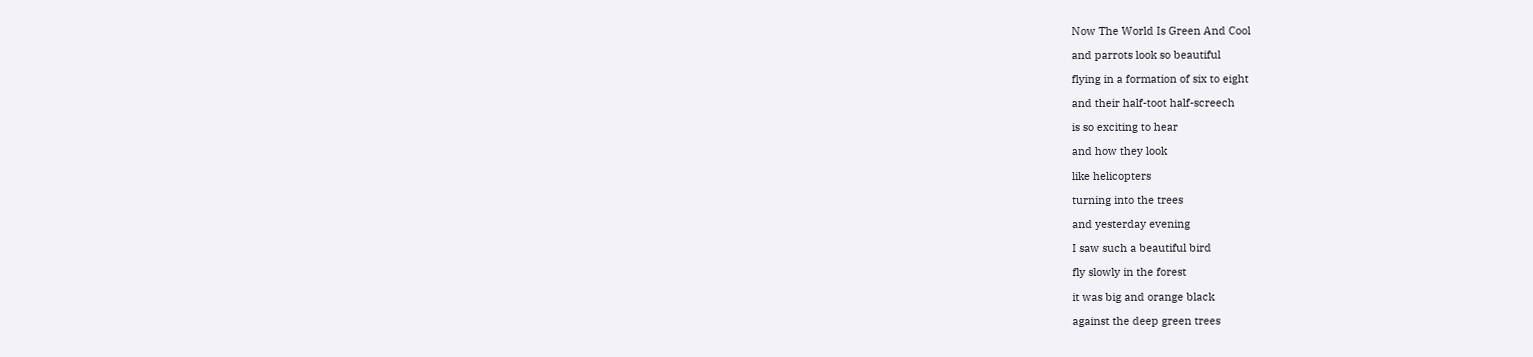Now The World Is Green And Cool

and parrots look so beautiful

flying in a formation of six to eight

and their half-toot half-screech

is so exciting to hear

and how they look

like helicopters

turning into the trees

and yesterday evening

I saw such a beautiful bird

fly slowly in the forest

it was big and orange black

against the deep green trees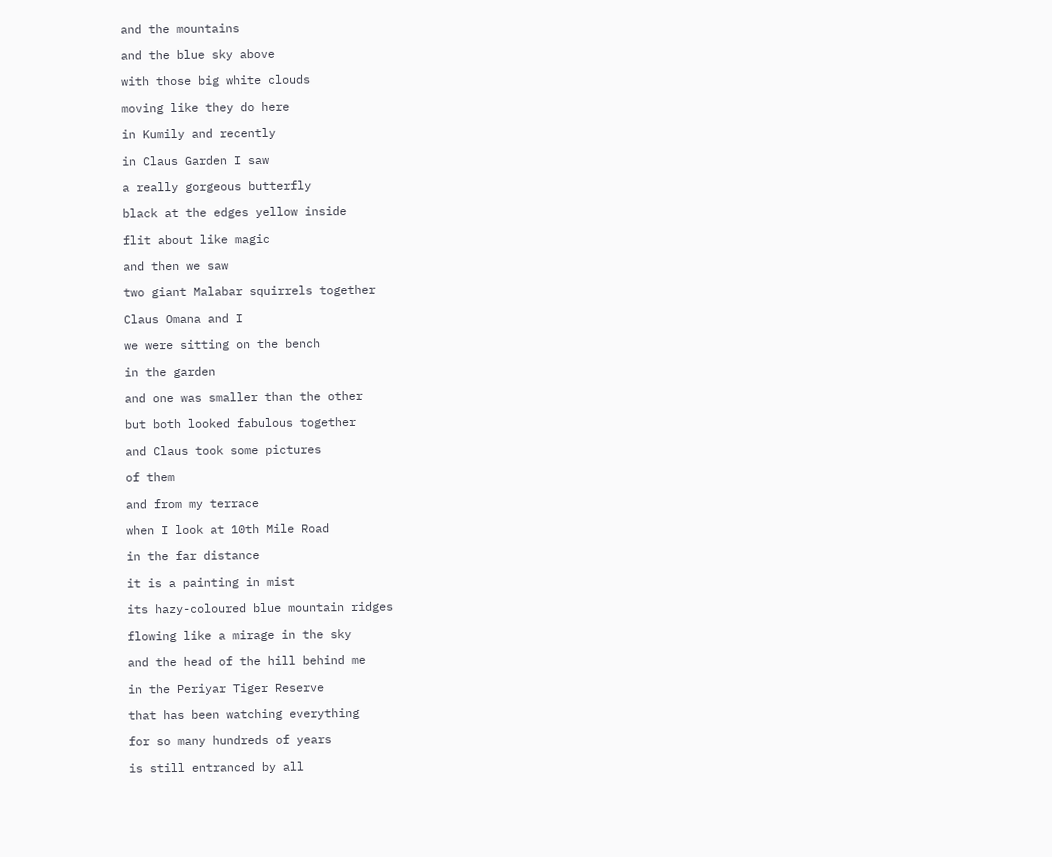and the mountains

and the blue sky above

with those big white clouds

moving like they do here

in Kumily and recently

in Claus Garden I saw

a really gorgeous butterfly

black at the edges yellow inside

flit about like magic

and then we saw

two giant Malabar squirrels together

Claus Omana and I

we were sitting on the bench

in the garden

and one was smaller than the other

but both looked fabulous together

and Claus took some pictures

of them

and from my terrace

when I look at 10th Mile Road

in the far distance

it is a painting in mist

its hazy-coloured blue mountain ridges

flowing like a mirage in the sky

and the head of the hill behind me

in the Periyar Tiger Reserve

that has been watching everything

for so many hundreds of years

is still entranced by all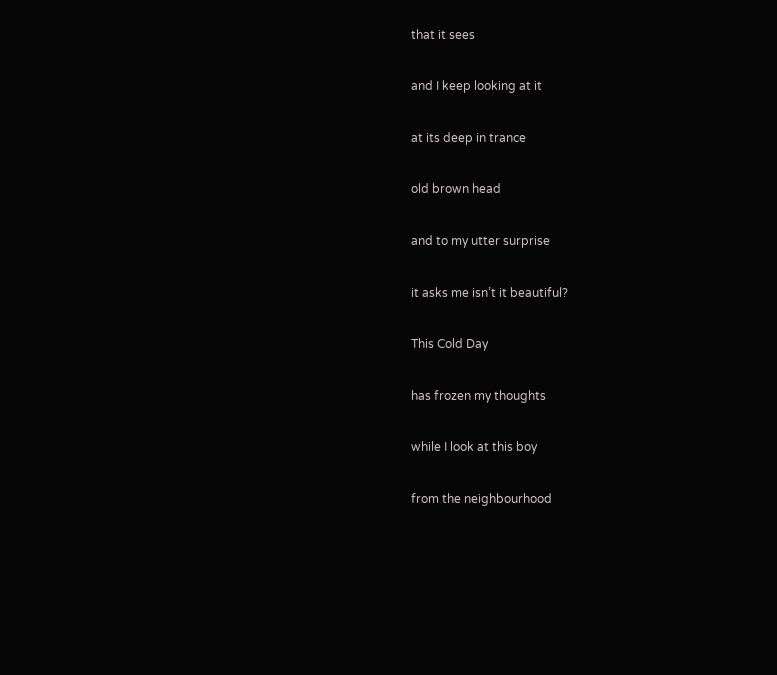that it sees

and I keep looking at it

at its deep in trance

old brown head

and to my utter surprise

it asks me isn’t it beautiful?

This Cold Day

has frozen my thoughts

while I look at this boy

from the neighbourhood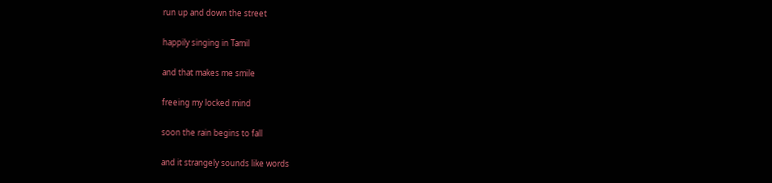run up and down the street

happily singing in Tamil

and that makes me smile

freeing my locked mind

soon the rain begins to fall

and it strangely sounds like words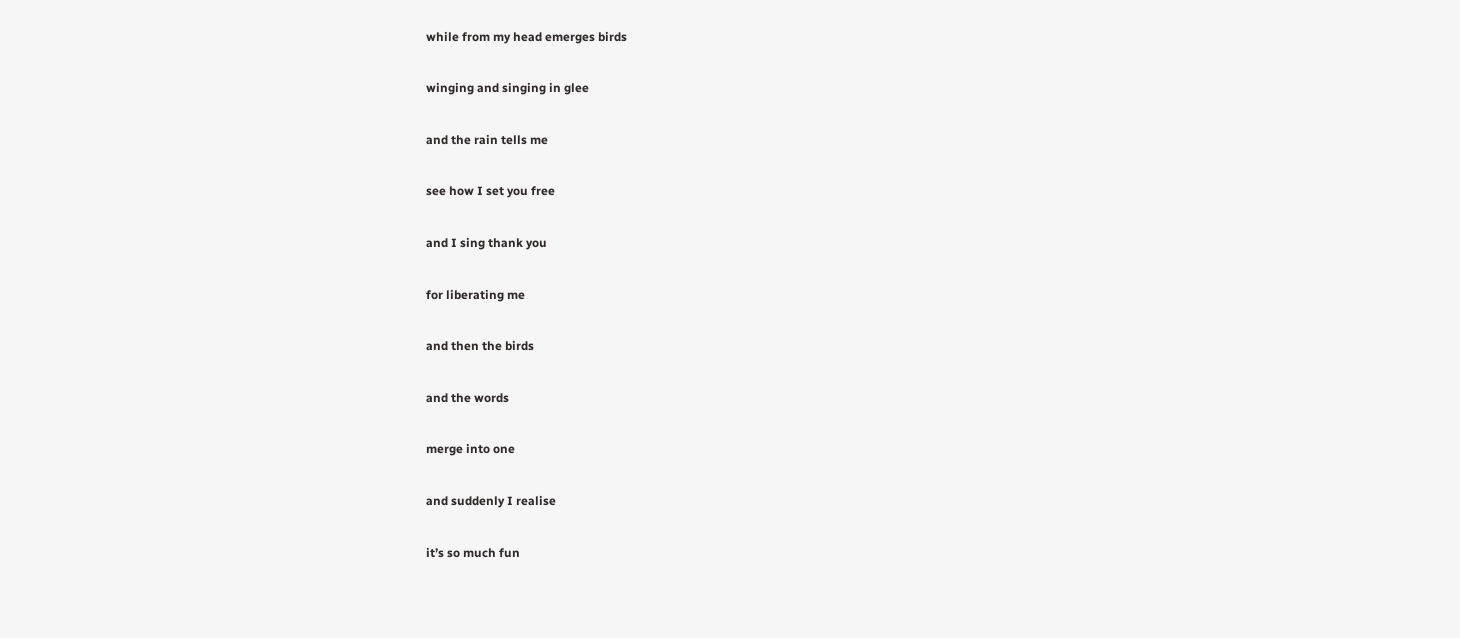while from my head emerges birds

winging and singing in glee

and the rain tells me

see how I set you free

and I sing thank you

for liberating me

and then the birds

and the words

merge into one

and suddenly I realise

it’s so much fun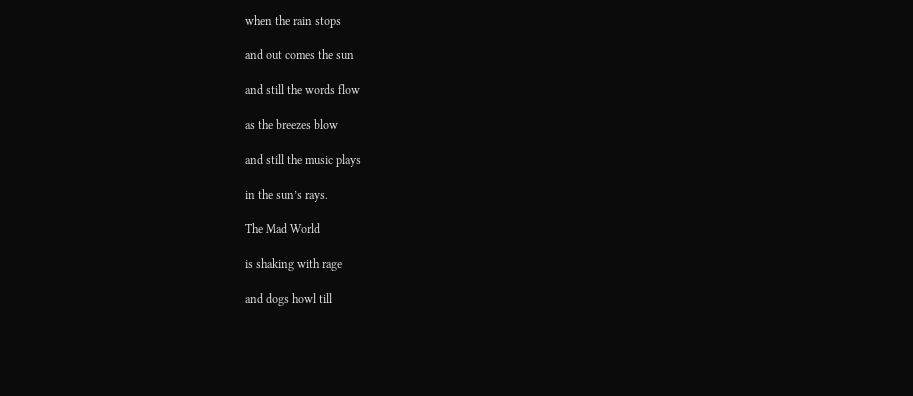when the rain stops

and out comes the sun

and still the words flow

as the breezes blow

and still the music plays

in the sun’s rays.

The Mad World

is shaking with rage

and dogs howl till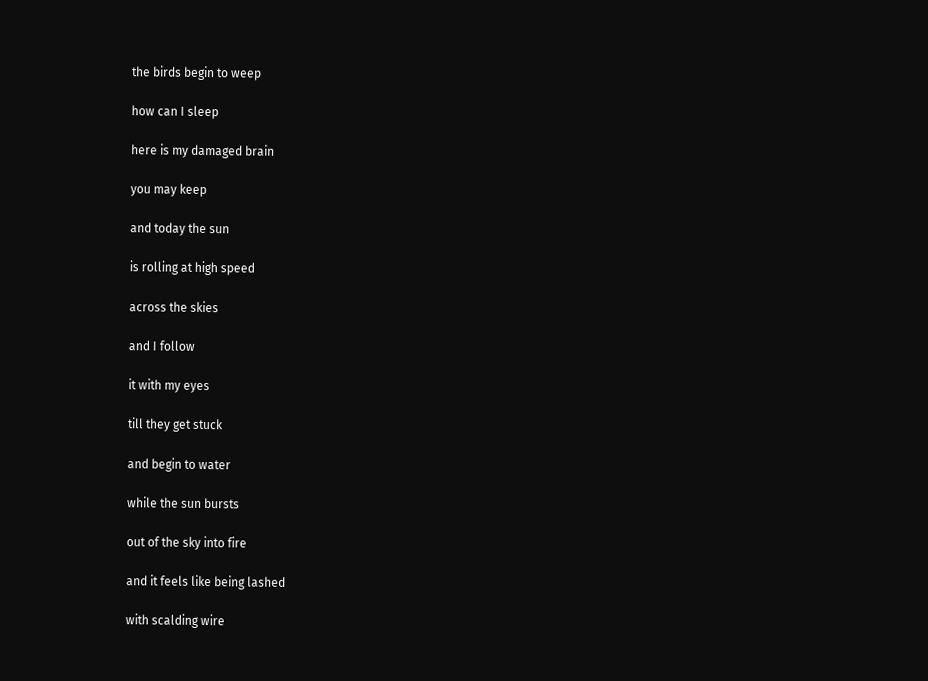the birds begin to weep

how can I sleep

here is my damaged brain

you may keep

and today the sun

is rolling at high speed

across the skies

and I follow

it with my eyes

till they get stuck

and begin to water

while the sun bursts

out of the sky into fire

and it feels like being lashed

with scalding wire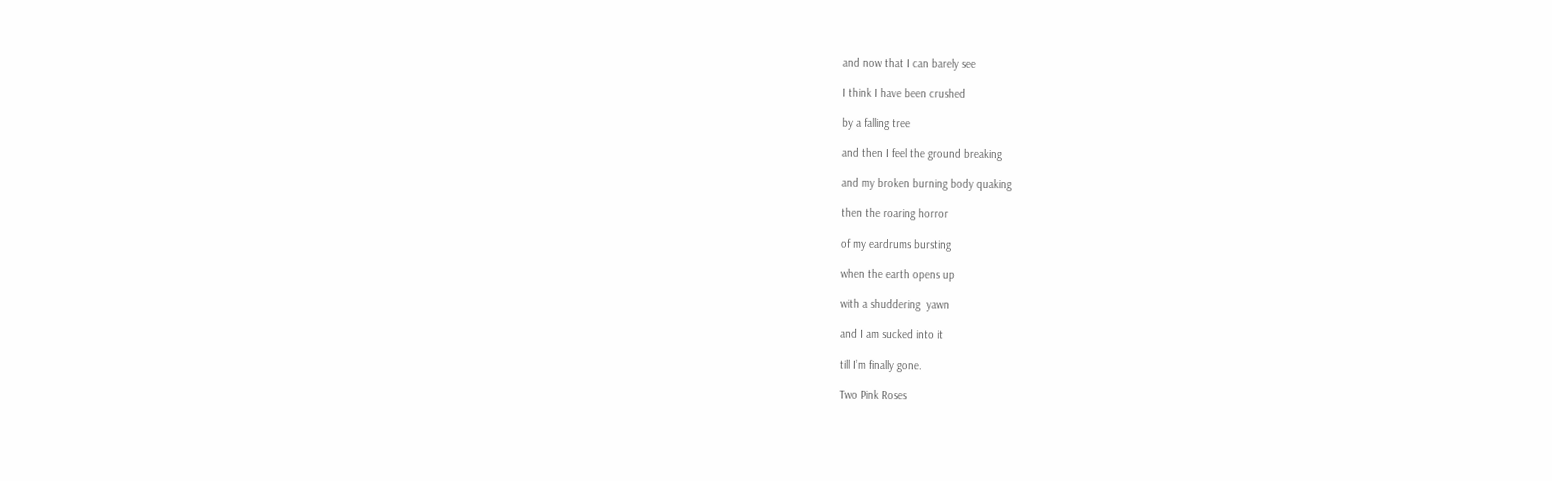and now that I can barely see

I think I have been crushed

by a falling tree

and then I feel the ground breaking

and my broken burning body quaking

then the roaring horror

of my eardrums bursting

when the earth opens up

with a shuddering  yawn

and I am sucked into it

till I’m finally gone.

Two Pink Roses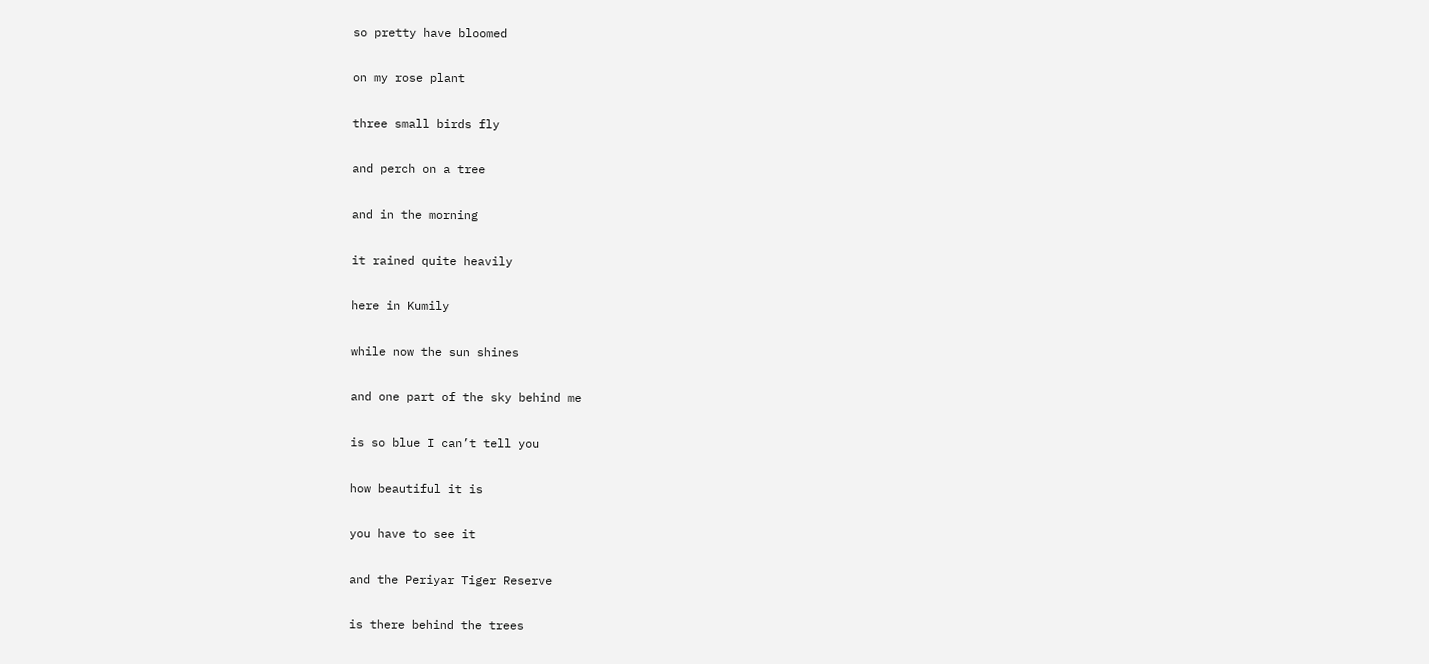so pretty have bloomed

on my rose plant

three small birds fly

and perch on a tree

and in the morning

it rained quite heavily

here in Kumily

while now the sun shines

and one part of the sky behind me

is so blue I can’t tell you

how beautiful it is

you have to see it

and the Periyar Tiger Reserve

is there behind the trees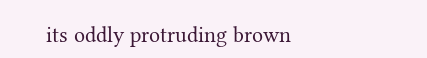its oddly protruding brown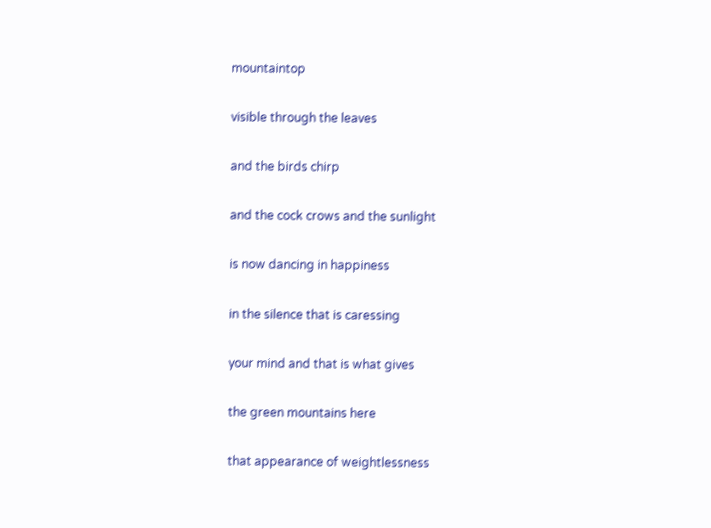mountaintop

visible through the leaves

and the birds chirp

and the cock crows and the sunlight

is now dancing in happiness

in the silence that is caressing

your mind and that is what gives

the green mountains here

that appearance of weightlessness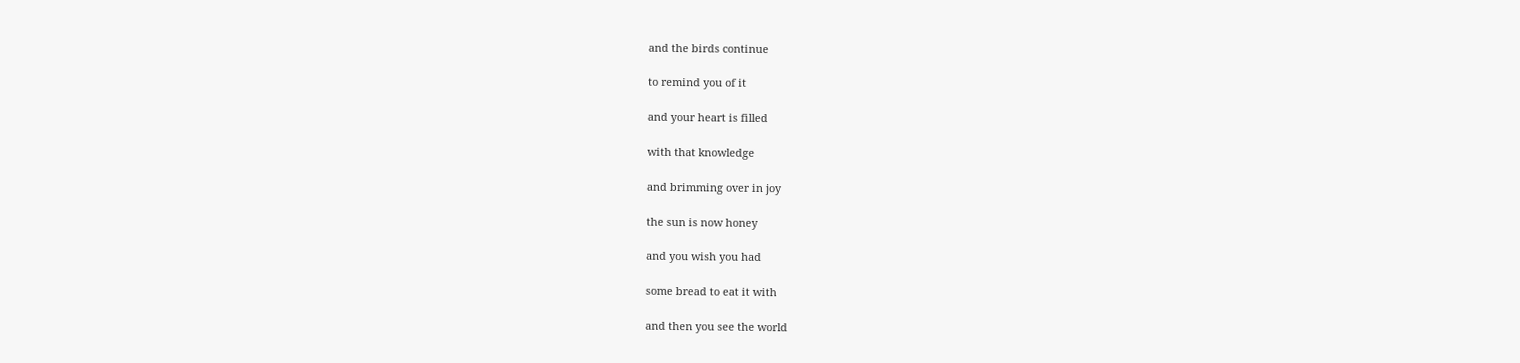and the birds continue

to remind you of it

and your heart is filled

with that knowledge

and brimming over in joy

the sun is now honey

and you wish you had

some bread to eat it with

and then you see the world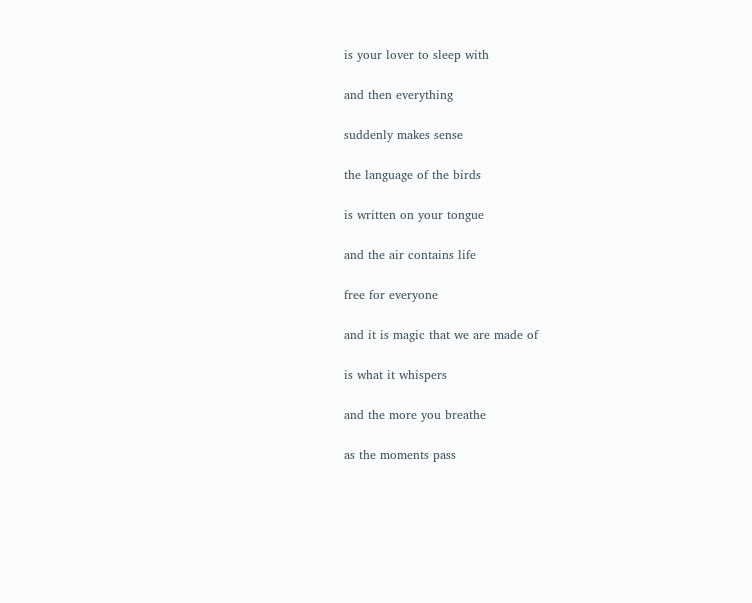is your lover to sleep with

and then everything

suddenly makes sense

the language of the birds

is written on your tongue

and the air contains life

free for everyone

and it is magic that we are made of

is what it whispers

and the more you breathe

as the moments pass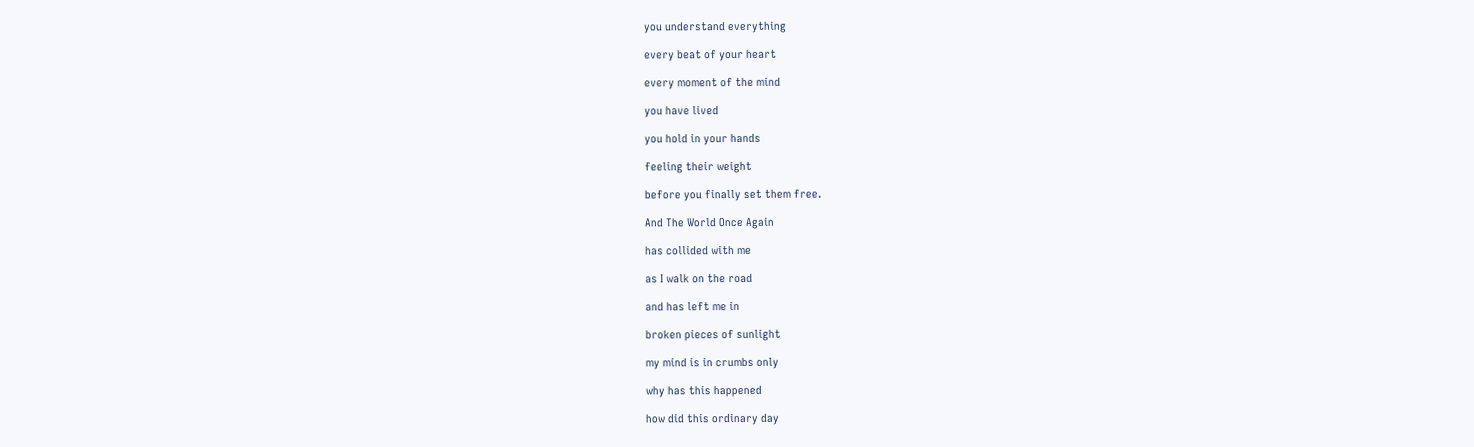you understand everything

every beat of your heart

every moment of the mind

you have lived

you hold in your hands

feeling their weight

before you finally set them free.

And The World Once Again

has collided with me

as I walk on the road

and has left me in

broken pieces of sunlight

my mind is in crumbs only

why has this happened

how did this ordinary day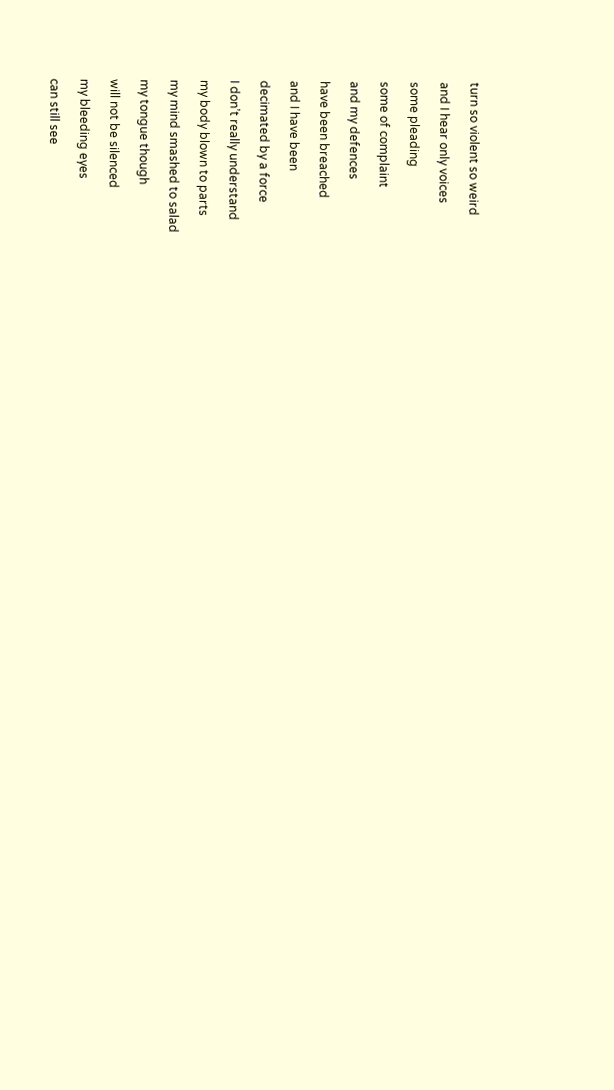turn so violent so weird

and I hear only voices

some pleading

some of complaint

and my defences

have been breached

and I have been

decimated by a force

I don’t really understand

my body blown to parts

my mind smashed to salad

my tongue though

will not be silenced

my bleeding eyes

can still see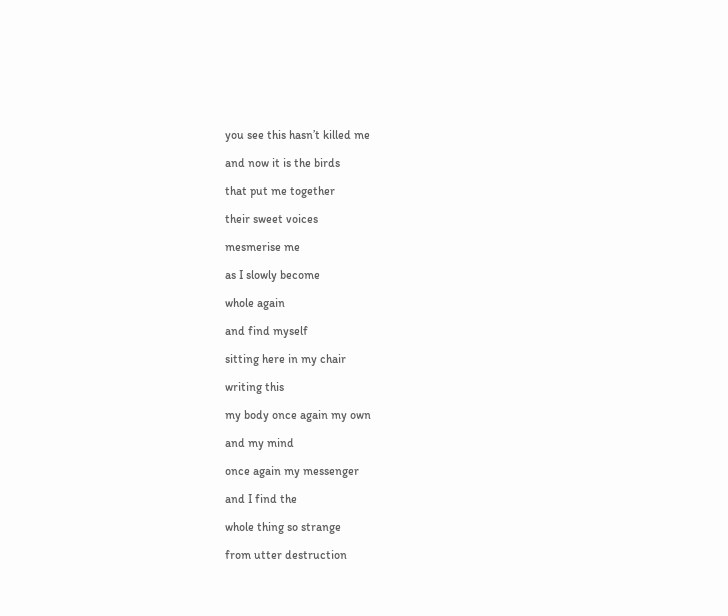you see this hasn’t killed me

and now it is the birds

that put me together

their sweet voices

mesmerise me

as I slowly become

whole again

and find myself

sitting here in my chair

writing this

my body once again my own

and my mind

once again my messenger

and I find the

whole thing so strange

from utter destruction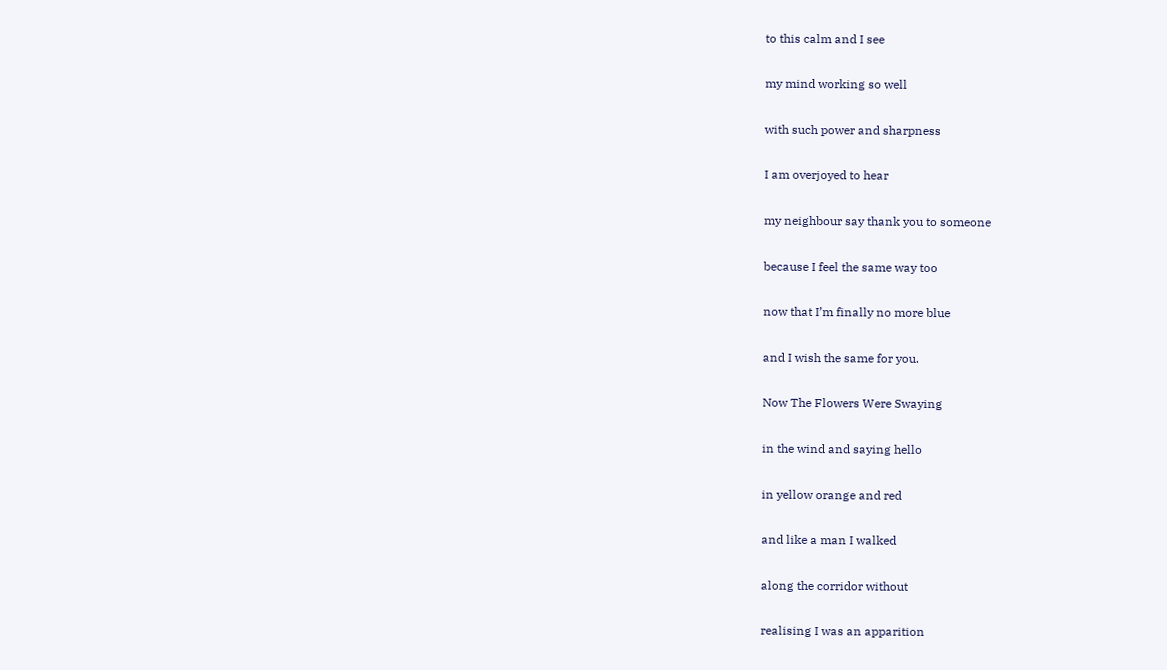to this calm and I see

my mind working so well

with such power and sharpness

I am overjoyed to hear

my neighbour say thank you to someone

because I feel the same way too

now that I’m finally no more blue

and I wish the same for you.

Now The Flowers Were Swaying

in the wind and saying hello

in yellow orange and red

and like a man I walked

along the corridor without

realising I was an apparition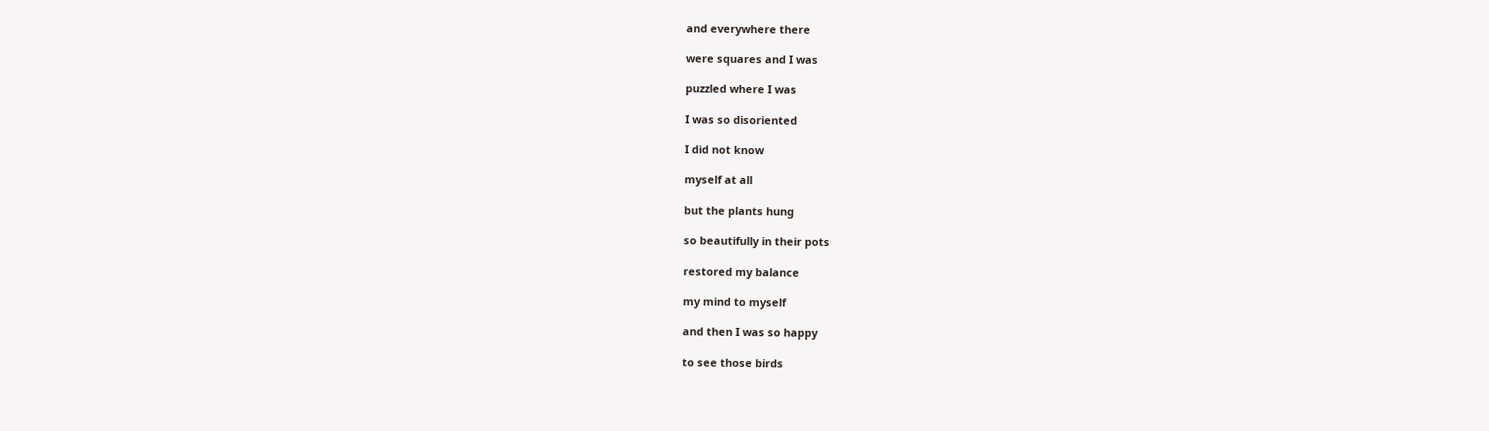and everywhere there

were squares and I was

puzzled where I was

I was so disoriented

I did not know

myself at all

but the plants hung

so beautifully in their pots

restored my balance

my mind to myself

and then I was so happy

to see those birds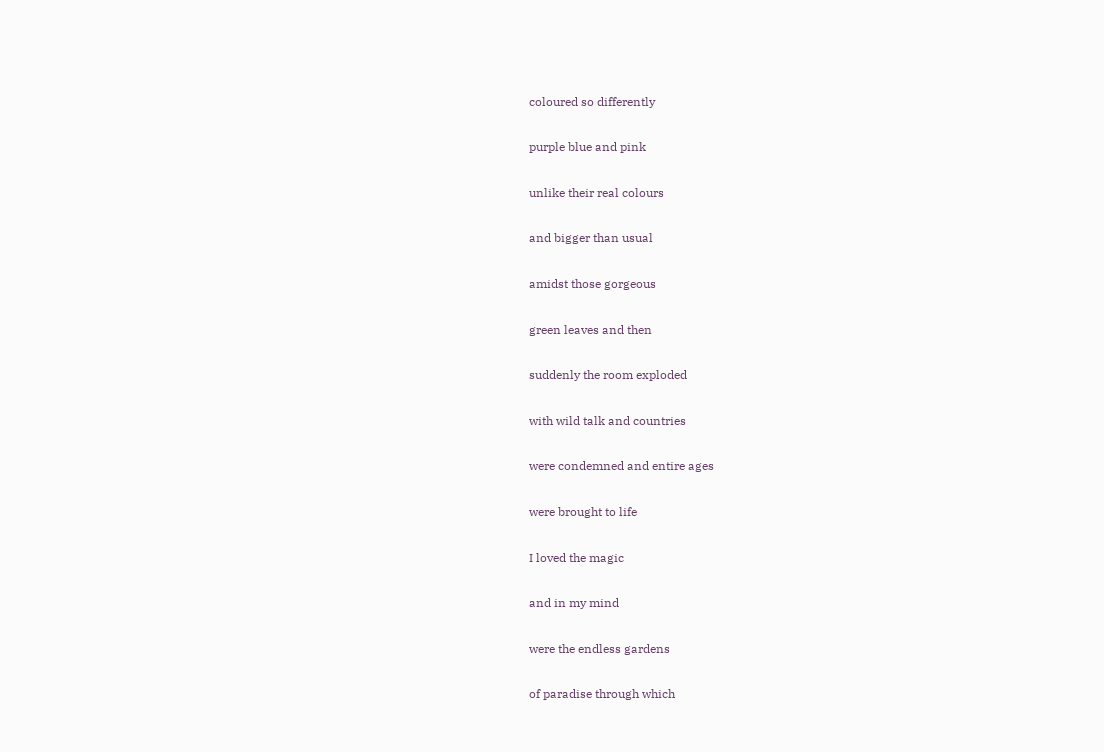coloured so differently

purple blue and pink

unlike their real colours

and bigger than usual

amidst those gorgeous

green leaves and then

suddenly the room exploded

with wild talk and countries

were condemned and entire ages

were brought to life

I loved the magic

and in my mind

were the endless gardens

of paradise through which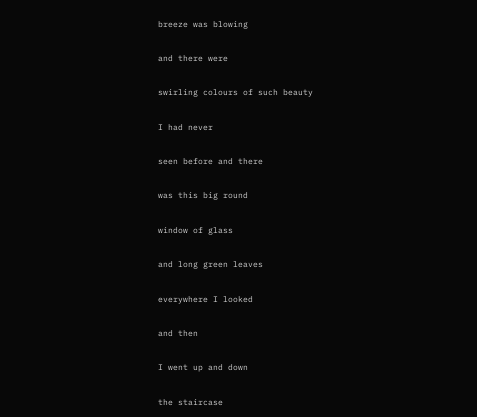breeze was blowing

and there were

swirling colours of such beauty

I had never

seen before and there

was this big round

window of glass

and long green leaves

everywhere I looked

and then

I went up and down

the staircase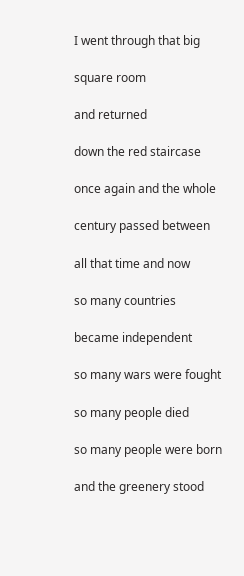I went through that big

square room

and returned

down the red staircase

once again and the whole

century passed between

all that time and now

so many countries

became independent

so many wars were fought

so many people died

so many people were born

and the greenery stood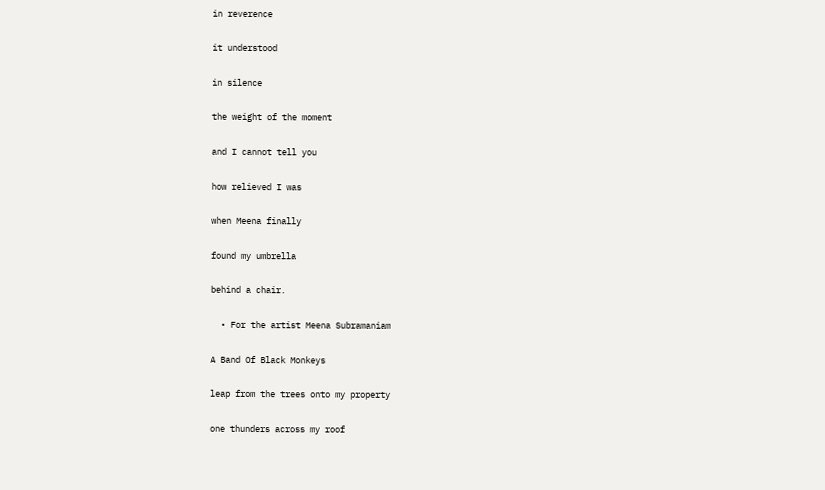in reverence

it understood

in silence

the weight of the moment

and I cannot tell you

how relieved I was

when Meena finally

found my umbrella

behind a chair.

  • For the artist Meena Subramaniam

A Band Of Black Monkeys

leap from the trees onto my property

one thunders across my roof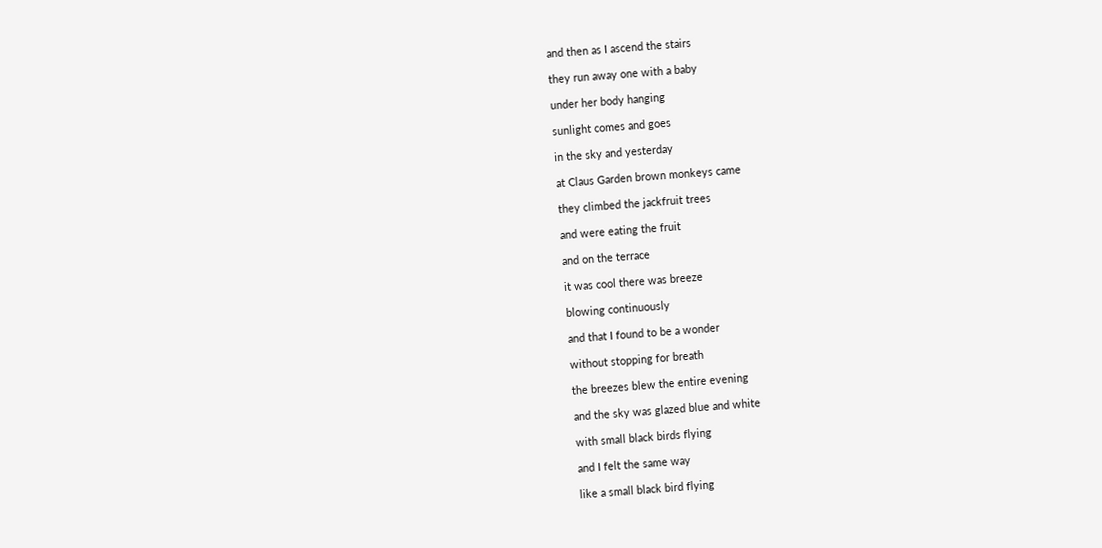and then as I ascend the stairs

they run away one with a baby

under her body hanging

sunlight comes and goes

in the sky and yesterday

at Claus Garden brown monkeys came

they climbed the jackfruit trees

and were eating the fruit

and on the terrace

it was cool there was breeze

blowing continuously

and that I found to be a wonder

without stopping for breath

the breezes blew the entire evening

and the sky was glazed blue and white

with small black birds flying

and I felt the same way

like a small black bird flying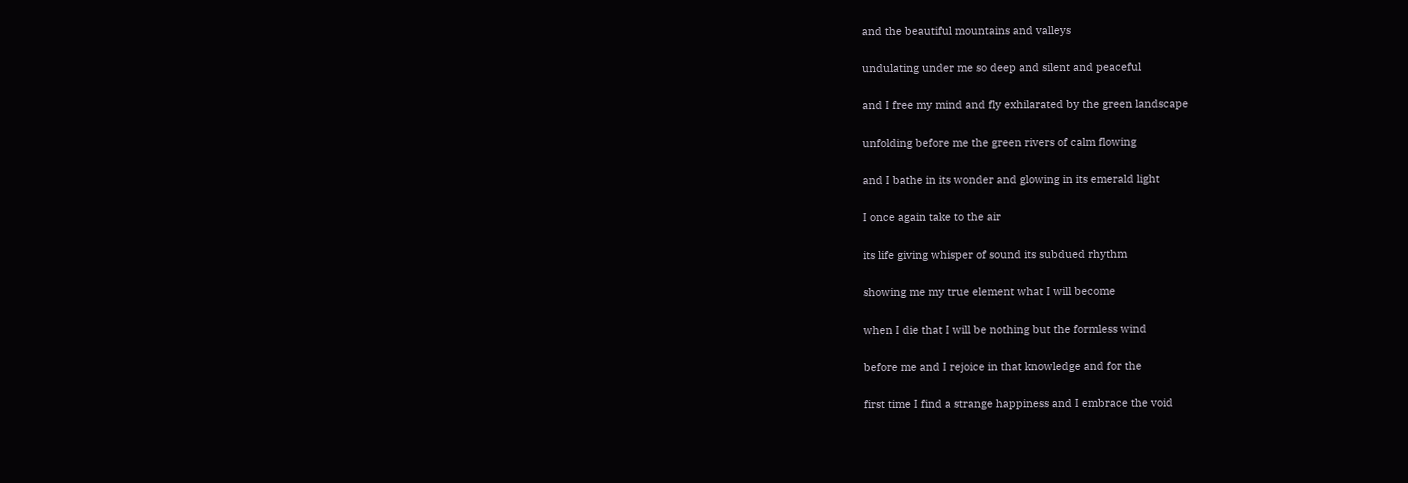and the beautiful mountains and valleys

undulating under me so deep and silent and peaceful

and I free my mind and fly exhilarated by the green landscape

unfolding before me the green rivers of calm flowing

and I bathe in its wonder and glowing in its emerald light

I once again take to the air

its life giving whisper of sound its subdued rhythm

showing me my true element what I will become

when I die that I will be nothing but the formless wind

before me and I rejoice in that knowledge and for the

first time I find a strange happiness and I embrace the void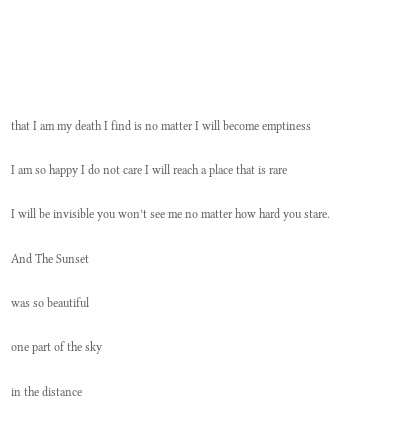that I am my death I find is no matter I will become emptiness

I am so happy I do not care I will reach a place that is rare

I will be invisible you won’t see me no matter how hard you stare.

And The Sunset

was so beautiful

one part of the sky

in the distance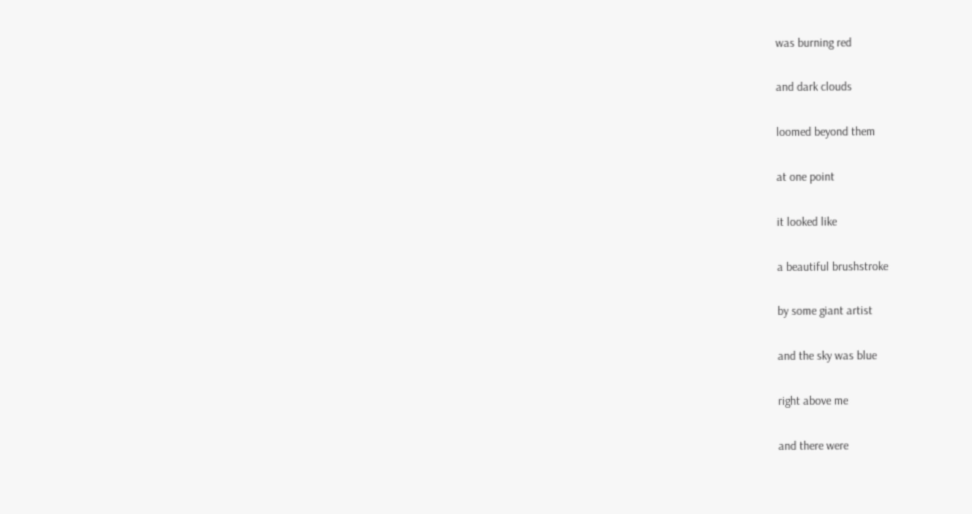was burning red

and dark clouds

loomed beyond them

at one point

it looked like

a beautiful brushstroke

by some giant artist

and the sky was blue

right above me

and there were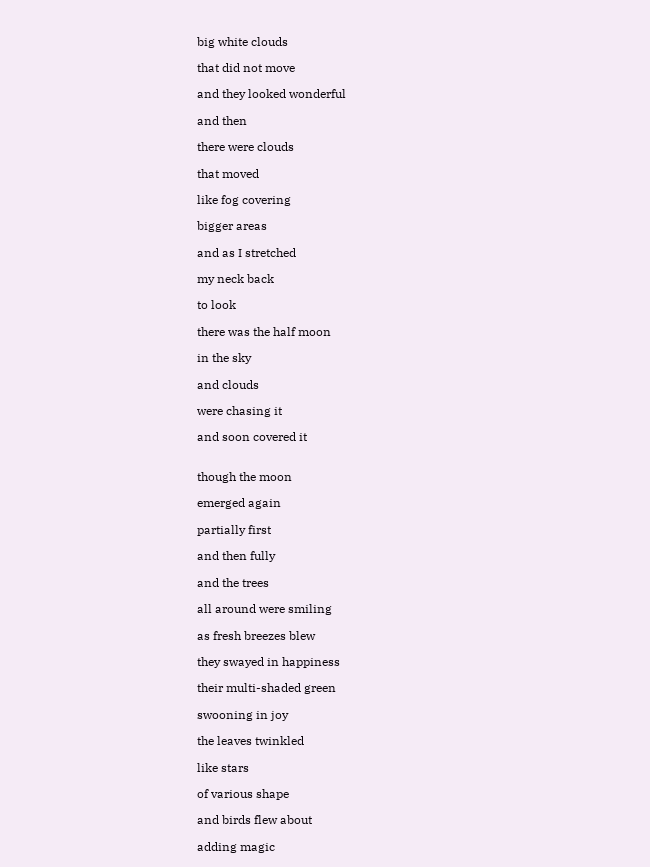big white clouds

that did not move

and they looked wonderful

and then

there were clouds

that moved

like fog covering

bigger areas

and as I stretched

my neck back

to look

there was the half moon

in the sky

and clouds

were chasing it

and soon covered it


though the moon

emerged again

partially first

and then fully

and the trees

all around were smiling

as fresh breezes blew

they swayed in happiness

their multi-shaded green

swooning in joy

the leaves twinkled

like stars

of various shape

and birds flew about

adding magic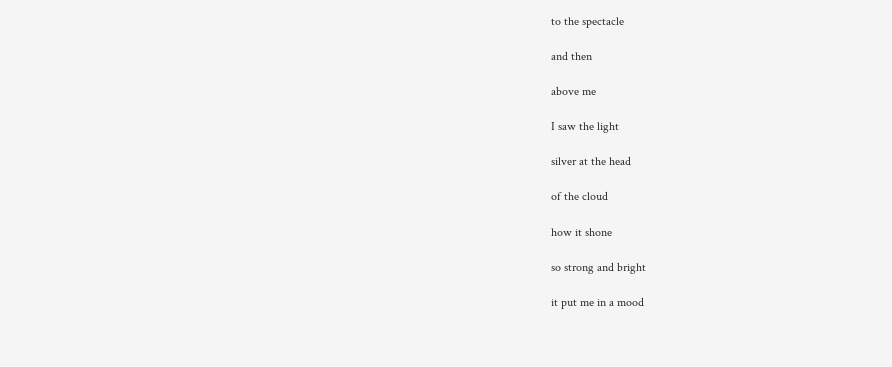to the spectacle

and then

above me

I saw the light

silver at the head

of the cloud

how it shone

so strong and bright

it put me in a mood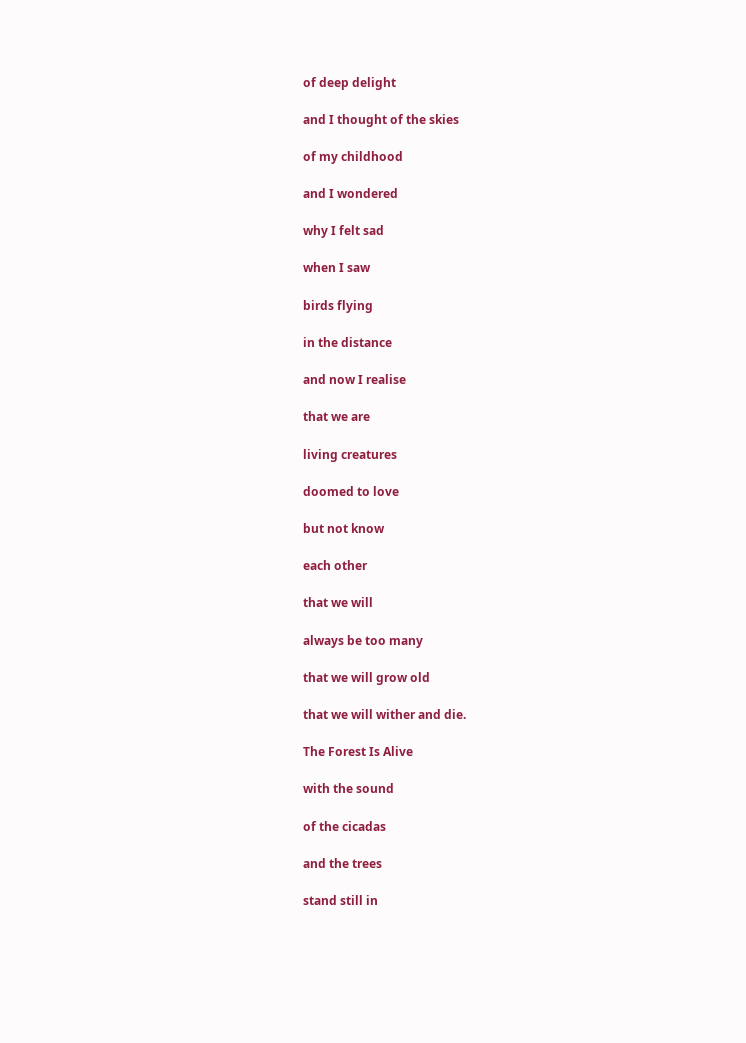of deep delight

and I thought of the skies

of my childhood

and I wondered

why I felt sad

when I saw

birds flying

in the distance

and now I realise

that we are

living creatures

doomed to love

but not know

each other

that we will

always be too many

that we will grow old

that we will wither and die.

The Forest Is Alive

with the sound

of the cicadas

and the trees

stand still in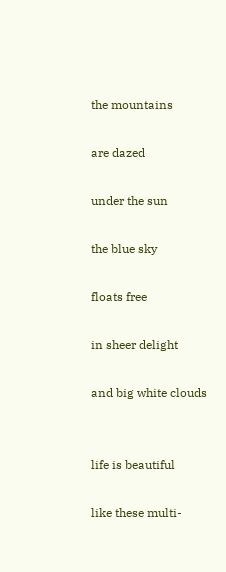the mountains

are dazed

under the sun

the blue sky

floats free

in sheer delight

and big white clouds


life is beautiful

like these multi-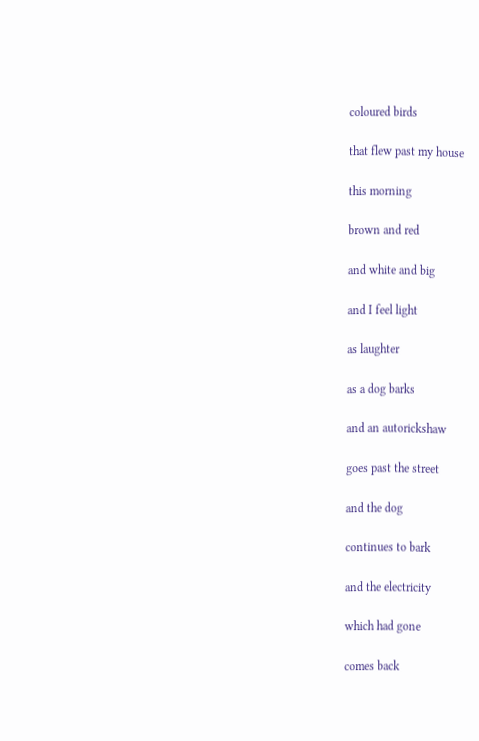coloured birds

that flew past my house

this morning

brown and red

and white and big

and I feel light

as laughter

as a dog barks

and an autorickshaw

goes past the street

and the dog

continues to bark

and the electricity

which had gone

comes back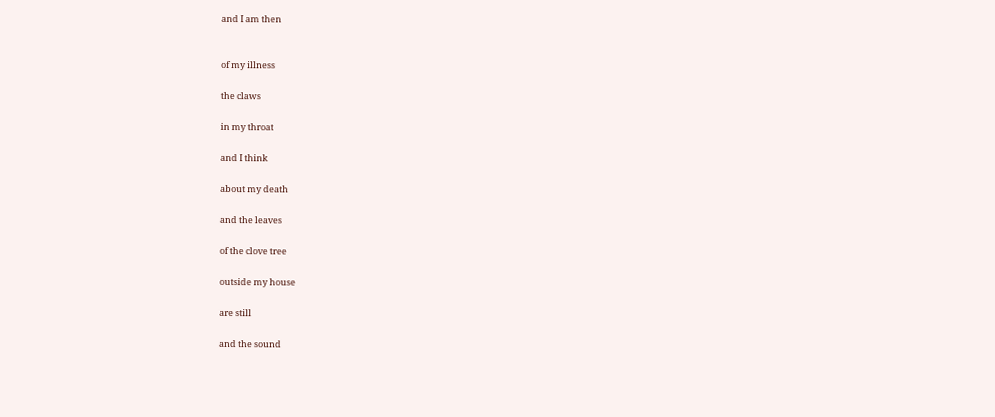and I am then


of my illness

the claws

in my throat

and I think

about my death

and the leaves

of the clove tree

outside my house

are still

and the sound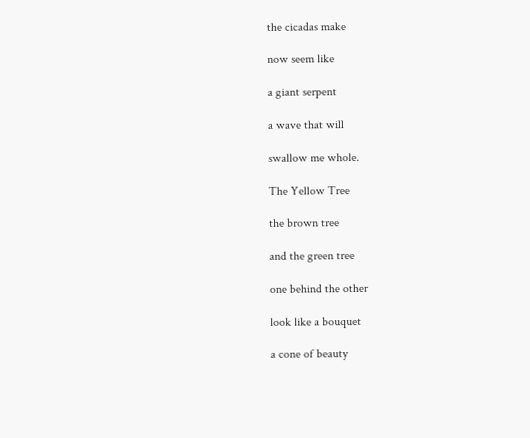the cicadas make

now seem like

a giant serpent

a wave that will

swallow me whole.

The Yellow Tree

the brown tree

and the green tree

one behind the other

look like a bouquet

a cone of beauty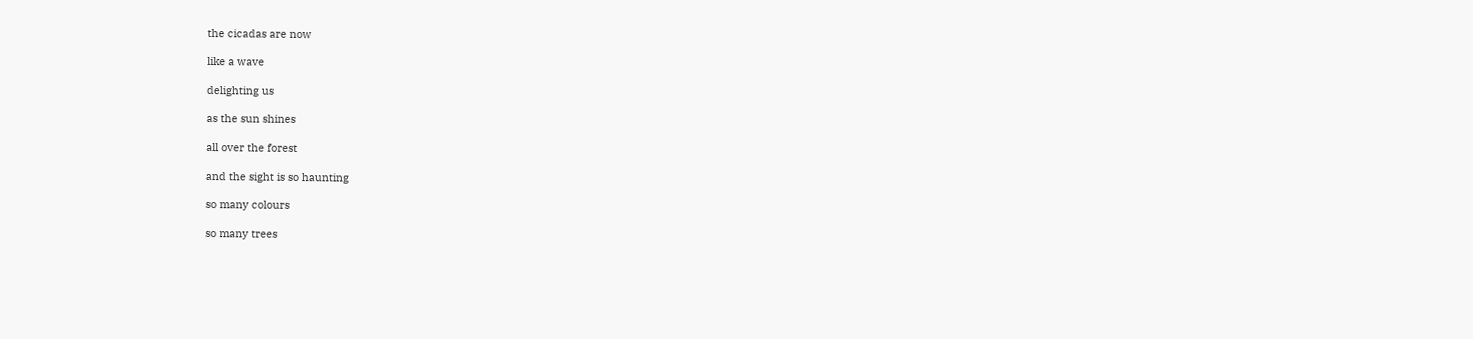the cicadas are now

like a wave

delighting us

as the sun shines

all over the forest

and the sight is so haunting

so many colours

so many trees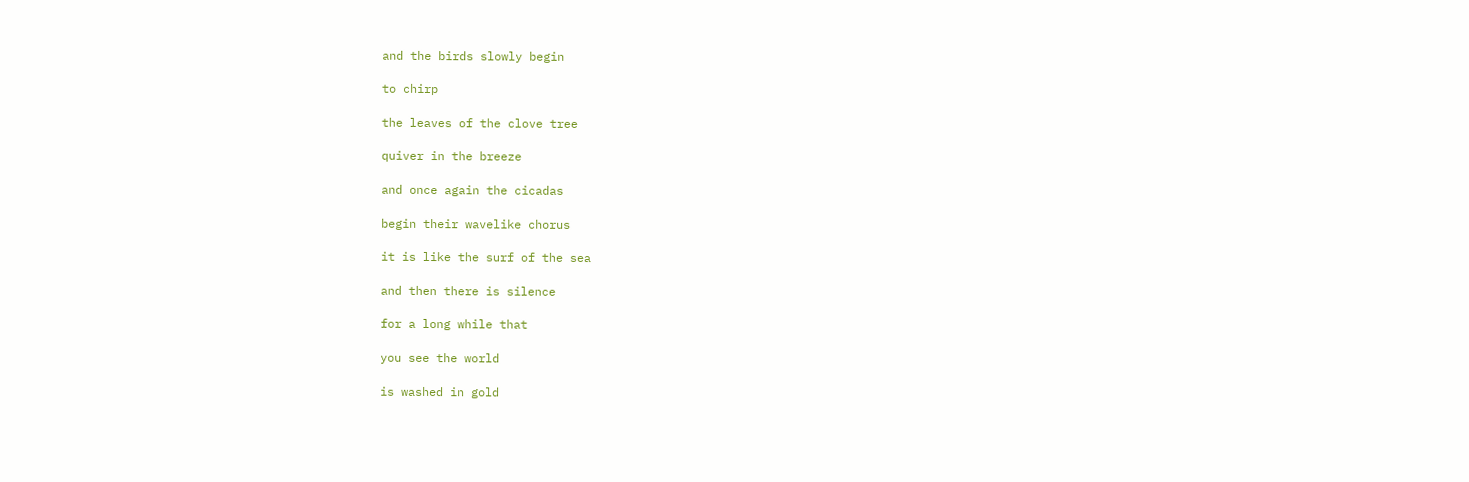and the birds slowly begin

to chirp

the leaves of the clove tree

quiver in the breeze

and once again the cicadas

begin their wavelike chorus

it is like the surf of the sea

and then there is silence

for a long while that

you see the world

is washed in gold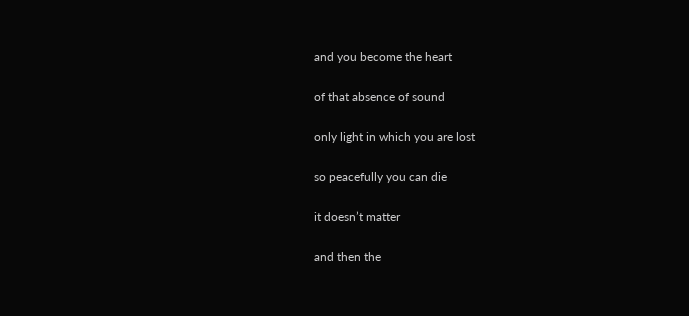and you become the heart

of that absence of sound

only light in which you are lost

so peacefully you can die

it doesn’t matter

and then the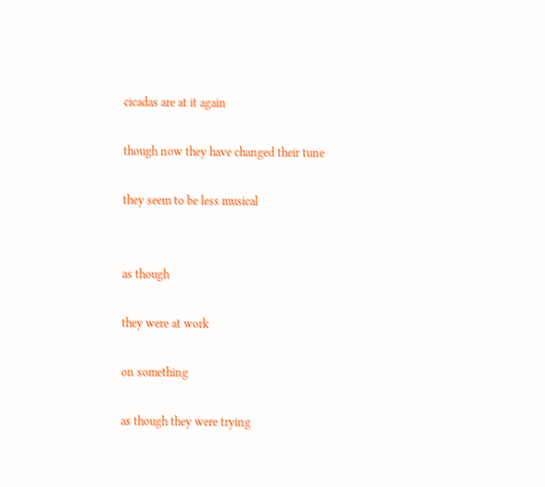cicadas are at it again

though now they have changed their tune

they seem to be less musical


as though

they were at work

on something

as though they were trying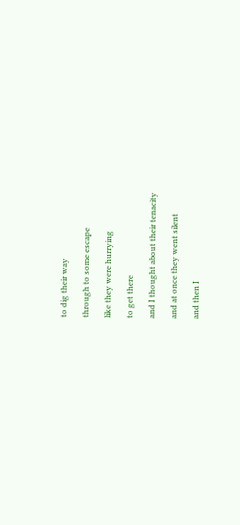to dig their way

through to some escape

like they were hurrying

to get there

and I thought about their tenacity

and at once they went silent

and then I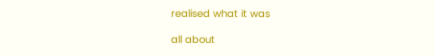realised what it was

all about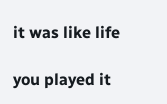it was like life

you played it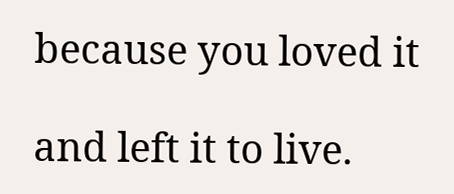because you loved it

and left it to live.